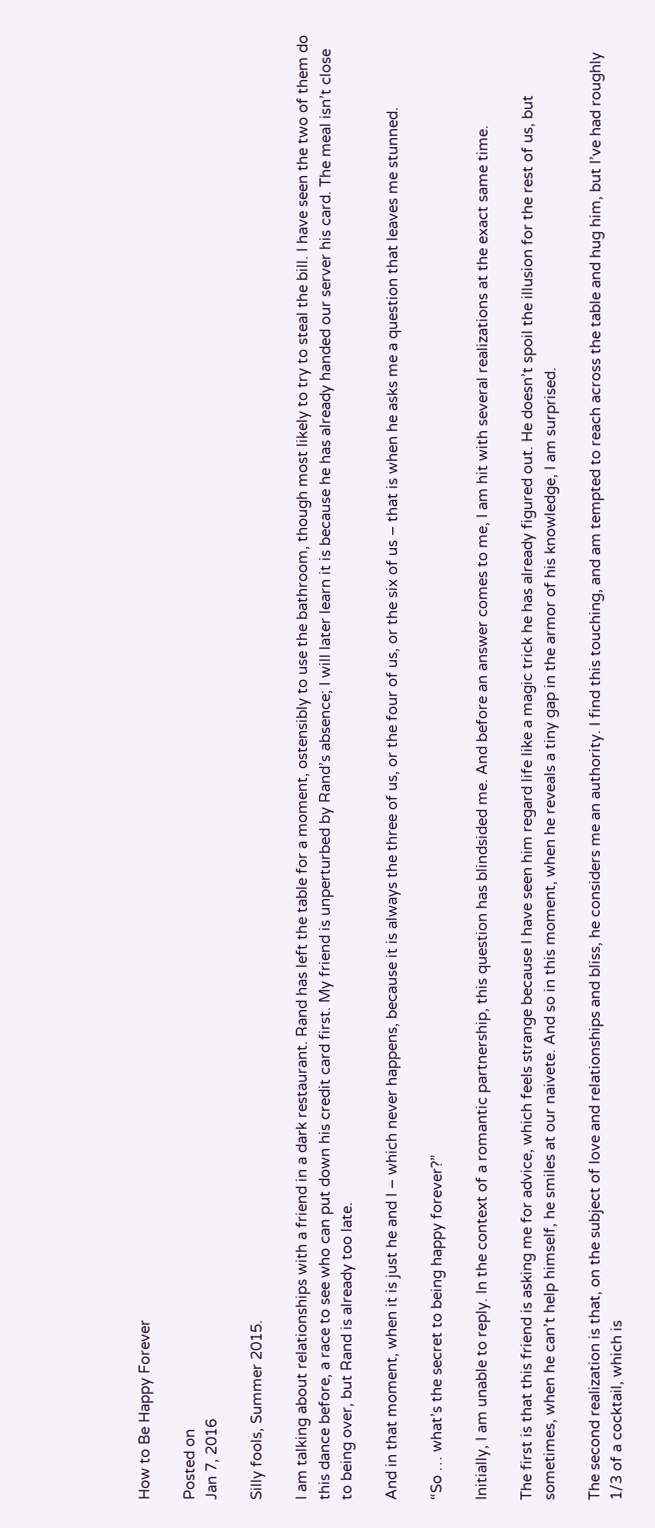How to Be Happy Forever

Posted on
Jan 7, 2016

Silly fools, Summer 2015.

I am talking about relationships with a friend in a dark restaurant. Rand has left the table for a moment, ostensibly to use the bathroom, though most likely to try to steal the bill. I have seen the two of them do this dance before, a race to see who can put down his credit card first. My friend is unperturbed by Rand’s absence; I will later learn it is because he has already handed our server his card. The meal isn’t close to being over, but Rand is already too late.

And in that moment, when it is just he and I – which never happens, because it is always the three of us, or the four of us, or the six of us – that is when he asks me a question that leaves me stunned.

“So … what’s the secret to being happy forever?”

Initially, I am unable to reply. In the context of a romantic partnership, this question has blindsided me. And before an answer comes to me, I am hit with several realizations at the exact same time.

The first is that this friend is asking me for advice, which feels strange because I have seen him regard life like a magic trick he has already figured out. He doesn’t spoil the illusion for the rest of us, but sometimes, when he can’t help himself, he smiles at our naivete. And so in this moment, when he reveals a tiny gap in the armor of his knowledge, I am surprised.

The second realization is that, on the subject of love and relationships and bliss, he considers me an authority. I find this touching, and am tempted to reach across the table and hug him, but I’ve had roughly 1/3 of a cocktail, which is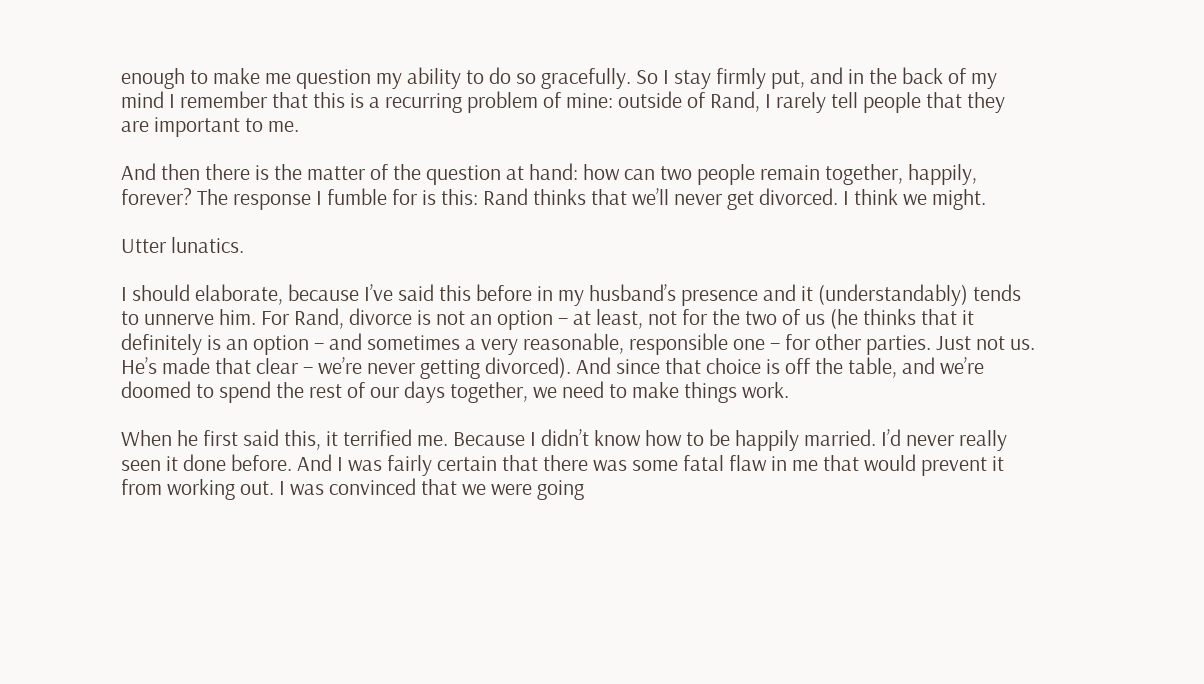enough to make me question my ability to do so gracefully. So I stay firmly put, and in the back of my mind I remember that this is a recurring problem of mine: outside of Rand, I rarely tell people that they are important to me.

And then there is the matter of the question at hand: how can two people remain together, happily, forever? The response I fumble for is this: Rand thinks that we’ll never get divorced. I think we might.

Utter lunatics.

I should elaborate, because I’ve said this before in my husband’s presence and it (understandably) tends to unnerve him. For Rand, divorce is not an option – at least, not for the two of us (he thinks that it definitely is an option – and sometimes a very reasonable, responsible one – for other parties. Just not us. He’s made that clear – we’re never getting divorced). And since that choice is off the table, and we’re doomed to spend the rest of our days together, we need to make things work.

When he first said this, it terrified me. Because I didn’t know how to be happily married. I’d never really seen it done before. And I was fairly certain that there was some fatal flaw in me that would prevent it from working out. I was convinced that we were going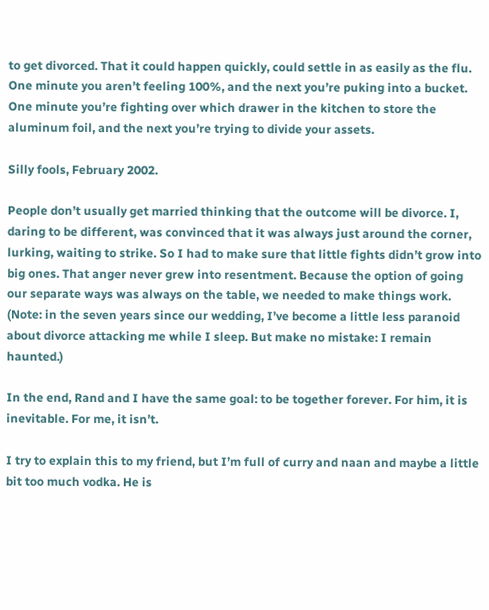to get divorced. That it could happen quickly, could settle in as easily as the flu. One minute you aren’t feeling 100%, and the next you’re puking into a bucket. One minute you’re fighting over which drawer in the kitchen to store the aluminum foil, and the next you’re trying to divide your assets.

Silly fools, February 2002.

People don’t usually get married thinking that the outcome will be divorce. I, daring to be different, was convinced that it was always just around the corner, lurking, waiting to strike. So I had to make sure that little fights didn’t grow into big ones. That anger never grew into resentment. Because the option of going our separate ways was always on the table, we needed to make things work. (Note: in the seven years since our wedding, I’ve become a little less paranoid about divorce attacking me while I sleep. But make no mistake: I remain haunted.)

In the end, Rand and I have the same goal: to be together forever. For him, it is inevitable. For me, it isn’t.

I try to explain this to my friend, but I’m full of curry and naan and maybe a little bit too much vodka. He is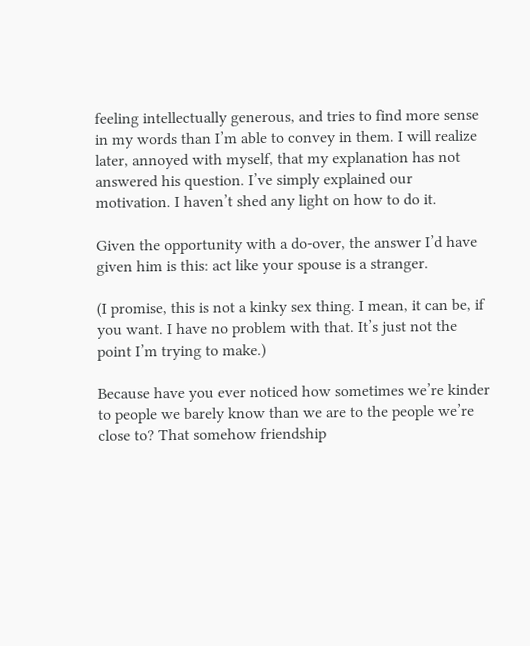feeling intellectually generous, and tries to find more sense in my words than I’m able to convey in them. I will realize later, annoyed with myself, that my explanation has not answered his question. I’ve simply explained our motivation. I haven’t shed any light on how to do it.

Given the opportunity with a do-over, the answer I’d have given him is this: act like your spouse is a stranger.

(I promise, this is not a kinky sex thing. I mean, it can be, if you want. I have no problem with that. It’s just not the point I’m trying to make.)

Because have you ever noticed how sometimes we’re kinder to people we barely know than we are to the people we’re close to? That somehow friendship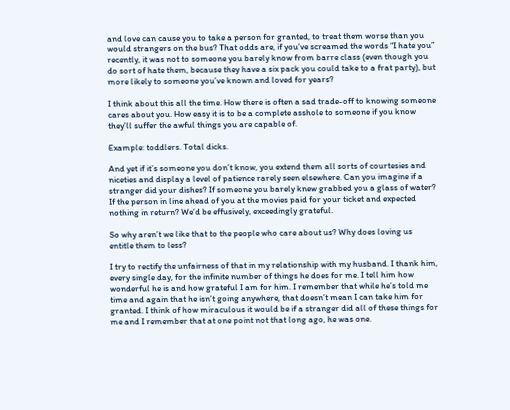and love can cause you to take a person for granted, to treat them worse than you would strangers on the bus? That odds are, if you’ve screamed the words “I hate you” recently, it was not to someone you barely know from barre class (even though you do sort of hate them, because they have a six pack you could take to a frat party), but more likely to someone you’ve known and loved for years?

I think about this all the time. How there is often a sad trade-off to knowing someone cares about you. How easy it is to be a complete asshole to someone if you know they’ll suffer the awful things you are capable of.

Example: toddlers. Total dicks.

And yet if it’s someone you don’t know, you extend them all sorts of courtesies and niceties and display a level of patience rarely seen elsewhere. Can you imagine if a stranger did your dishes? If someone you barely knew grabbed you a glass of water? If the person in line ahead of you at the movies paid for your ticket and expected nothing in return? We’d be effusively, exceedingly grateful.

So why aren’t we like that to the people who care about us? Why does loving us entitle them to less?

I try to rectify the unfairness of that in my relationship with my husband. I thank him, every single day, for the infinite number of things he does for me. I tell him how wonderful he is and how grateful I am for him. I remember that while he’s told me time and again that he isn’t going anywhere, that doesn’t mean I can take him for granted. I think of how miraculous it would be if a stranger did all of these things for me and I remember that at one point not that long ago, he was one.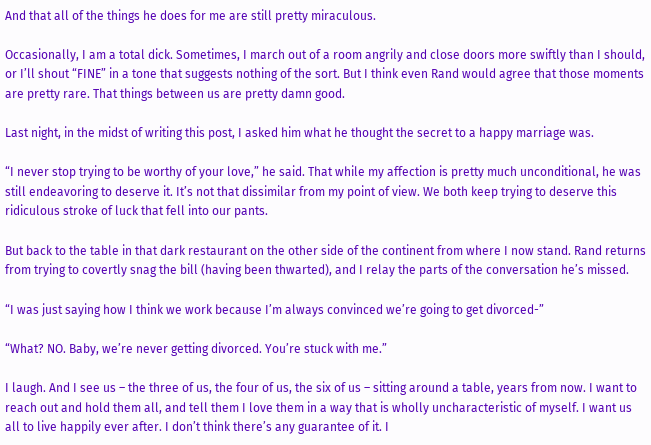And that all of the things he does for me are still pretty miraculous.

Occasionally, I am a total dick. Sometimes, I march out of a room angrily and close doors more swiftly than I should, or I’ll shout “FINE” in a tone that suggests nothing of the sort. But I think even Rand would agree that those moments are pretty rare. That things between us are pretty damn good.

Last night, in the midst of writing this post, I asked him what he thought the secret to a happy marriage was.

“I never stop trying to be worthy of your love,” he said. That while my affection is pretty much unconditional, he was still endeavoring to deserve it. It’s not that dissimilar from my point of view. We both keep trying to deserve this ridiculous stroke of luck that fell into our pants.

But back to the table in that dark restaurant on the other side of the continent from where I now stand. Rand returns from trying to covertly snag the bill (having been thwarted), and I relay the parts of the conversation he’s missed.

“I was just saying how I think we work because I’m always convinced we’re going to get divorced-”

“What? NO. Baby, we’re never getting divorced. You’re stuck with me.”

I laugh. And I see us – the three of us, the four of us, the six of us – sitting around a table, years from now. I want to reach out and hold them all, and tell them I love them in a way that is wholly uncharacteristic of myself. I want us all to live happily ever after. I don’t think there’s any guarantee of it. I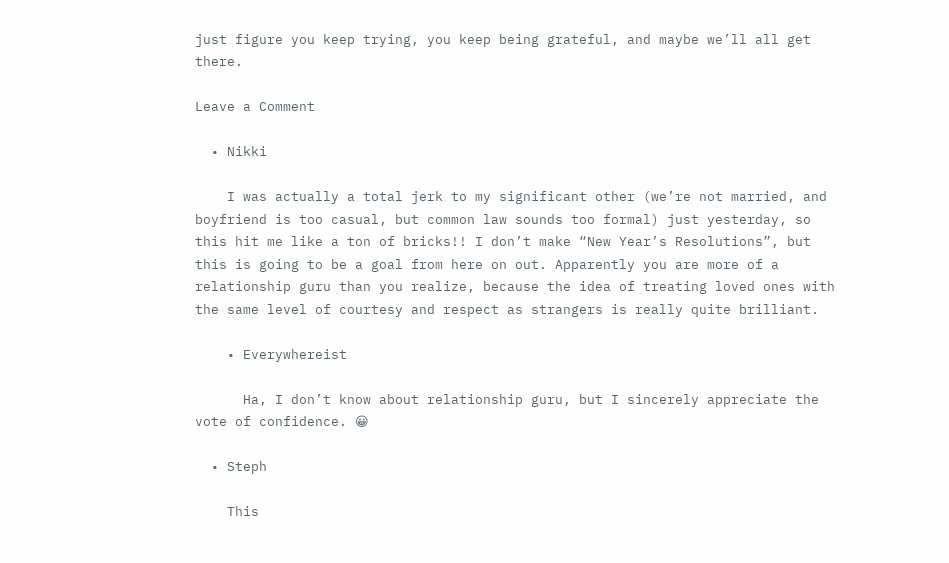just figure you keep trying, you keep being grateful, and maybe we’ll all get there.

Leave a Comment

  • Nikki

    I was actually a total jerk to my significant other (we’re not married, and boyfriend is too casual, but common law sounds too formal) just yesterday, so this hit me like a ton of bricks!! I don’t make “New Year’s Resolutions”, but this is going to be a goal from here on out. Apparently you are more of a relationship guru than you realize, because the idea of treating loved ones with the same level of courtesy and respect as strangers is really quite brilliant.

    • Everywhereist

      Ha, I don’t know about relationship guru, but I sincerely appreciate the vote of confidence. 😀

  • Steph

    This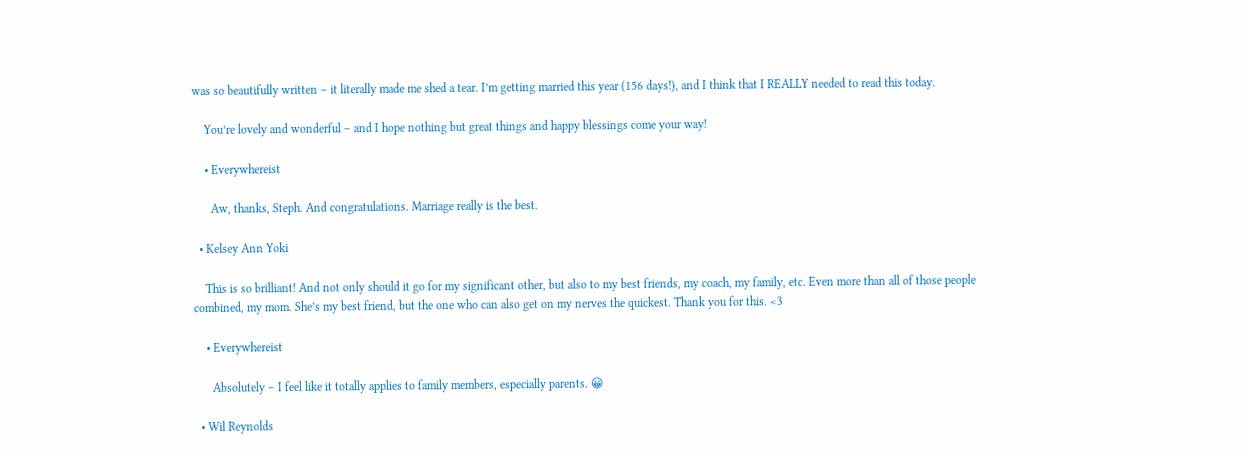was so beautifully written – it literally made me shed a tear. I’m getting married this year (156 days!), and I think that I REALLY needed to read this today.

    You’re lovely and wonderful – and I hope nothing but great things and happy blessings come your way!

    • Everywhereist

      Aw, thanks, Steph. And congratulations. Marriage really is the best.

  • Kelsey Ann Yoki

    This is so brilliant! And not only should it go for my significant other, but also to my best friends, my coach, my family, etc. Even more than all of those people combined, my mom. She’s my best friend, but the one who can also get on my nerves the quickest. Thank you for this. <3

    • Everywhereist

      Absolutely – I feel like it totally applies to family members, especially parents. 😀

  • Wil Reynolds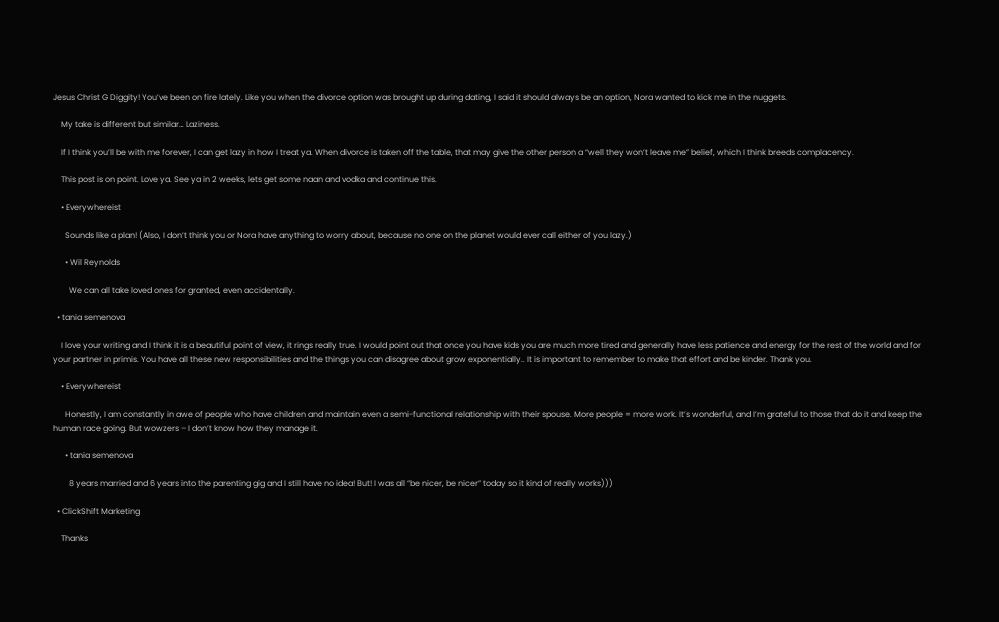Jesus Christ G Diggity! You’ve been on fire lately. Like you when the divorce option was brought up during dating, I said it should always be an option, Nora wanted to kick me in the nuggets.

    My take is different but similar… Laziness.

    If I think you’ll be with me forever, I can get lazy in how I treat ya. When divorce is taken off the table, that may give the other person a “well they won’t leave me” belief, which I think breeds complacency.

    This post is on point. Love ya. See ya in 2 weeks, lets get some naan and vodka and continue this.

    • Everywhereist

      Sounds like a plan! (Also, I don’t think you or Nora have anything to worry about, because no one on the planet would ever call either of you lazy.)

      • Wil Reynolds

        We can all take loved ones for granted, even accidentally.

  • tania semenova

    I love your writing and I think it is a beautiful point of view, it rings really true. I would point out that once you have kids you are much more tired and generally have less patience and energy for the rest of the world and for your partner in primis. You have all these new responsibilities and the things you can disagree about grow exponentially.. It is important to remember to make that effort and be kinder. Thank you.

    • Everywhereist

      Honestly, I am constantly in awe of people who have children and maintain even a semi-functional relationship with their spouse. More people = more work. It’s wonderful, and I’m grateful to those that do it and keep the human race going. But wowzers – I don’t know how they manage it.

      • tania semenova

        8 years married and 6 years into the parenting gig and I still have no idea! But! I was all “be nicer, be nicer” today so it kind of really works)))

  • ClickShift Marketing

    Thanks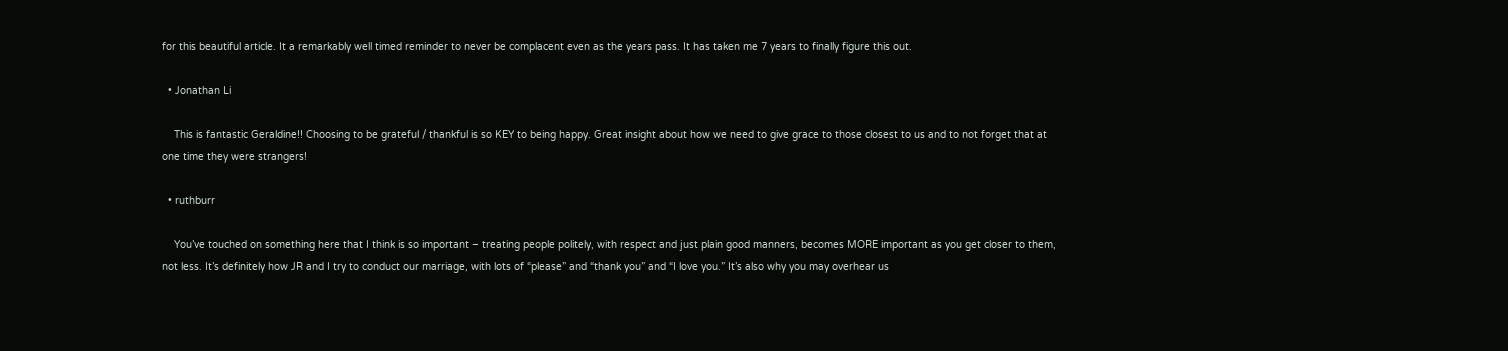for this beautiful article. It a remarkably well timed reminder to never be complacent even as the years pass. It has taken me 7 years to finally figure this out.

  • Jonathan Li

    This is fantastic Geraldine!! Choosing to be grateful / thankful is so KEY to being happy. Great insight about how we need to give grace to those closest to us and to not forget that at one time they were strangers!

  • ruthburr

    You’ve touched on something here that I think is so important – treating people politely, with respect and just plain good manners, becomes MORE important as you get closer to them, not less. It’s definitely how JR and I try to conduct our marriage, with lots of “please” and “thank you” and “I love you.” It’s also why you may overhear us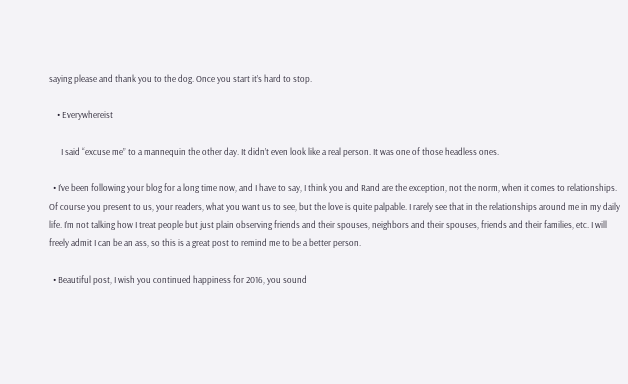saying please and thank you to the dog. Once you start it’s hard to stop.

    • Everywhereist

      I said “excuse me” to a mannequin the other day. It didn’t even look like a real person. It was one of those headless ones.

  • I’ve been following your blog for a long time now, and I have to say, I think you and Rand are the exception, not the norm, when it comes to relationships. Of course you present to us, your readers, what you want us to see, but the love is quite palpable. I rarely see that in the relationships around me in my daily life. I’m not talking how I treat people but just plain observing friends and their spouses, neighbors and their spouses, friends and their families, etc. I will freely admit I can be an ass, so this is a great post to remind me to be a better person.

  • Beautiful post, I wish you continued happiness for 2016, you sound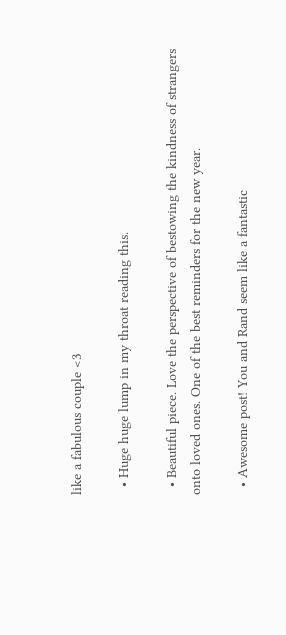like a fabulous couple <3

  • Huge huge lump in my throat reading this.

  • Beautiful piece. Love the perspective of bestowing the kindness of strangers onto loved ones. One of the best reminders for the new year.

  • Awesome post! You and Rand seem like a fantastic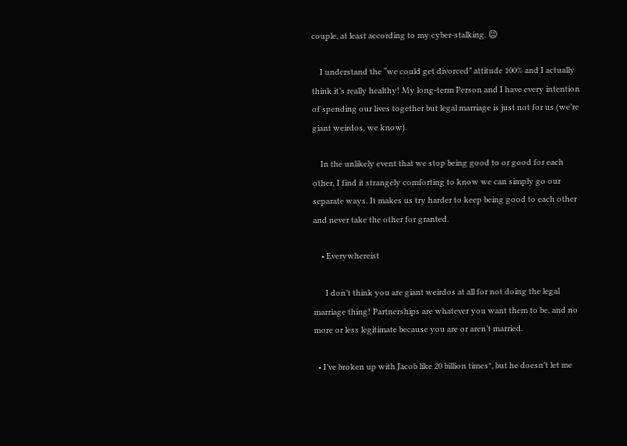couple, at least according to my cyber-stalking. 😉

    I understand the “we could get divorced” attitude 100% and I actually think it’s really healthy! My long-term Person and I have every intention of spending our lives together but legal marriage is just not for us (we’re giant weirdos, we know).

    In the unlikely event that we stop being good to or good for each other, I find it strangely comforting to know we can simply go our separate ways. It makes us try harder to keep being good to each other and never take the other for granted.

    • Everywhereist

      I don’t think you are giant weirdos at all for not doing the legal marriage thing! Partnerships are whatever you want them to be, and no more or less legitimate because you are or aren’t married.

  • I’ve broken up with Jacob like 20 billion times*, but he doesn’t let me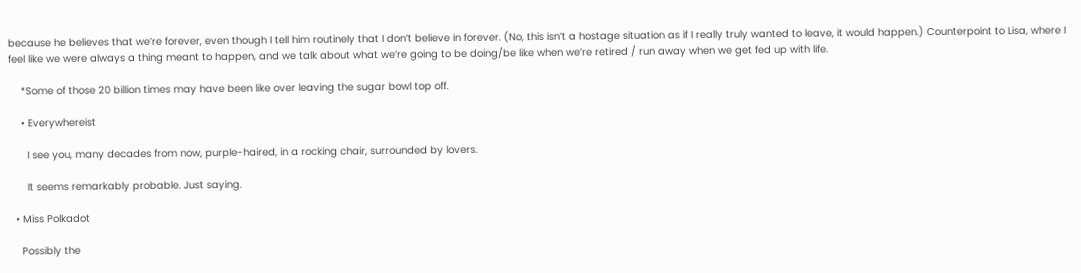because he believes that we’re forever, even though I tell him routinely that I don’t believe in forever. (No, this isn’t a hostage situation as if I really truly wanted to leave, it would happen.) Counterpoint to Lisa, where I feel like we were always a thing meant to happen, and we talk about what we’re going to be doing/be like when we’re retired / run away when we get fed up with life.

    *Some of those 20 billion times may have been like over leaving the sugar bowl top off.

    • Everywhereist

      I see you, many decades from now, purple-haired, in a rocking chair, surrounded by lovers.

      It seems remarkably probable. Just saying.

  • Miss Polkadot

    Possibly the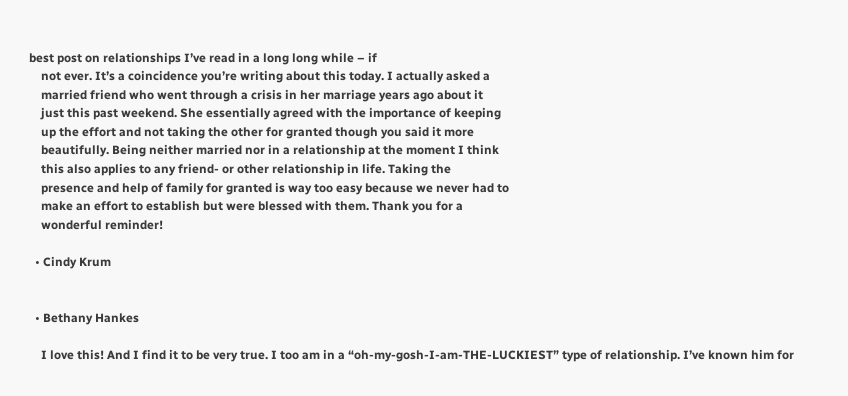best post on relationships I’ve read in a long long while – if
    not ever. It’s a coincidence you’re writing about this today. I actually asked a
    married friend who went through a crisis in her marriage years ago about it
    just this past weekend. She essentially agreed with the importance of keeping
    up the effort and not taking the other for granted though you said it more
    beautifully. Being neither married nor in a relationship at the moment I think
    this also applies to any friend- or other relationship in life. Taking the
    presence and help of family for granted is way too easy because we never had to
    make an effort to establish but were blessed with them. Thank you for a
    wonderful reminder!

  • Cindy Krum


  • Bethany Hankes

    I love this! And I find it to be very true. I too am in a “oh-my-gosh-I-am-THE-LUCKIEST” type of relationship. I’ve known him for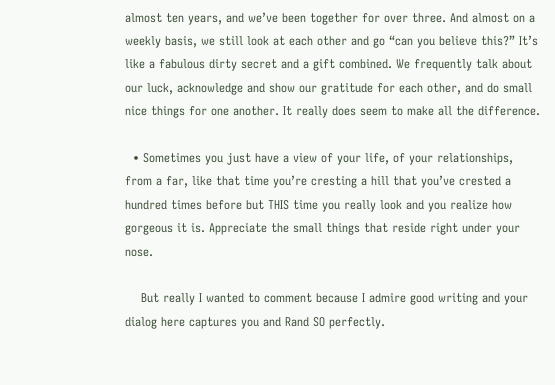almost ten years, and we’ve been together for over three. And almost on a weekly basis, we still look at each other and go “can you believe this?” It’s like a fabulous dirty secret and a gift combined. We frequently talk about our luck, acknowledge and show our gratitude for each other, and do small nice things for one another. It really does seem to make all the difference.

  • Sometimes you just have a view of your life, of your relationships, from a far, like that time you’re cresting a hill that you’ve crested a hundred times before but THIS time you really look and you realize how gorgeous it is. Appreciate the small things that reside right under your nose.

    But really I wanted to comment because I admire good writing and your dialog here captures you and Rand SO perfectly.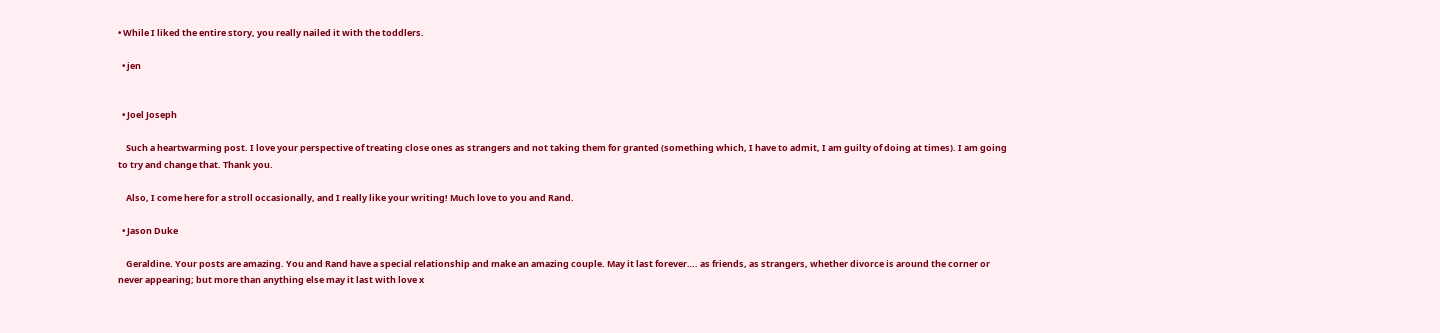• While I liked the entire story, you really nailed it with the toddlers.

  • jen


  • Joel Joseph

    Such a heartwarming post. I love your perspective of treating close ones as strangers and not taking them for granted (something which, I have to admit, I am guilty of doing at times). I am going to try and change that. Thank you.

    Also, I come here for a stroll occasionally, and I really like your writing! Much love to you and Rand.

  • Jason Duke

    Geraldine. Your posts are amazing. You and Rand have a special relationship and make an amazing couple. May it last forever…. as friends, as strangers, whether divorce is around the corner or never appearing; but more than anything else may it last with love x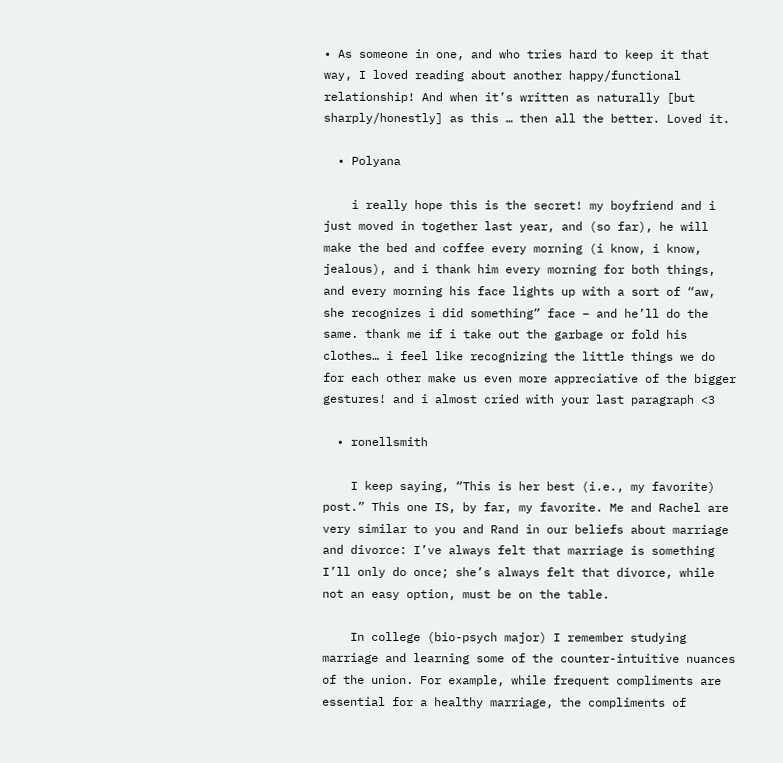• As someone in one, and who tries hard to keep it that way, I loved reading about another happy/functional relationship! And when it’s written as naturally [but sharply/honestly] as this … then all the better. Loved it.

  • Polyana

    i really hope this is the secret! my boyfriend and i just moved in together last year, and (so far), he will make the bed and coffee every morning (i know, i know, jealous), and i thank him every morning for both things, and every morning his face lights up with a sort of “aw, she recognizes i did something” face – and he’ll do the same. thank me if i take out the garbage or fold his clothes… i feel like recognizing the little things we do for each other make us even more appreciative of the bigger gestures! and i almost cried with your last paragraph <3

  • ronellsmith

    I keep saying, “This is her best (i.e., my favorite) post.” This one IS, by far, my favorite. Me and Rachel are very similar to you and Rand in our beliefs about marriage and divorce: I’ve always felt that marriage is something I’ll only do once; she’s always felt that divorce, while not an easy option, must be on the table.

    In college (bio-psych major) I remember studying marriage and learning some of the counter-intuitive nuances of the union. For example, while frequent compliments are essential for a healthy marriage, the compliments of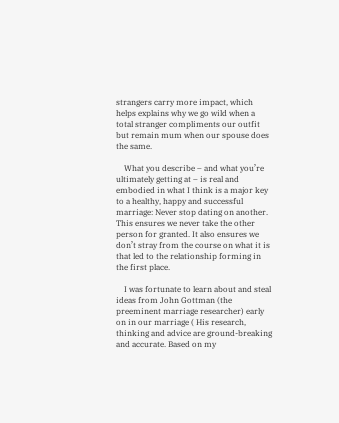strangers carry more impact, which helps explains why we go wild when a total stranger compliments our outfit but remain mum when our spouse does the same.

    What you describe – and what you’re ultimately getting at – is real and embodied in what I think is a major key to a healthy, happy and successful marriage: Never stop dating on another. This ensures we never take the other person for granted. It also ensures we don’t stray from the course on what it is that led to the relationship forming in the first place.

    I was fortunate to learn about and steal ideas from John Gottman (the preeminent marriage researcher) early on in our marriage ( His research, thinking and advice are ground-breaking and accurate. Based on my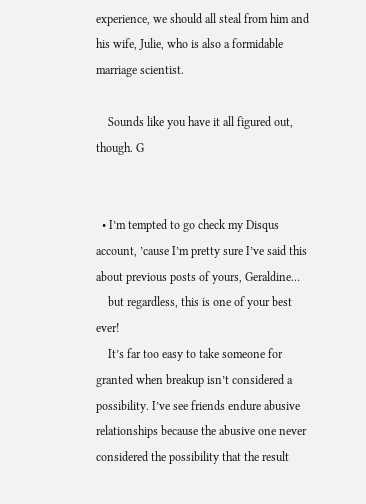experience, we should all steal from him and his wife, Julie, who is also a formidable marriage scientist.

    Sounds like you have it all figured out, though. G


  • I’m tempted to go check my Disqus account, ’cause I’m pretty sure I’ve said this about previous posts of yours, Geraldine…
    but regardless, this is one of your best ever!
    It’s far too easy to take someone for granted when breakup isn’t considered a possibility. I’ve see friends endure abusive relationships because the abusive one never considered the possibility that the result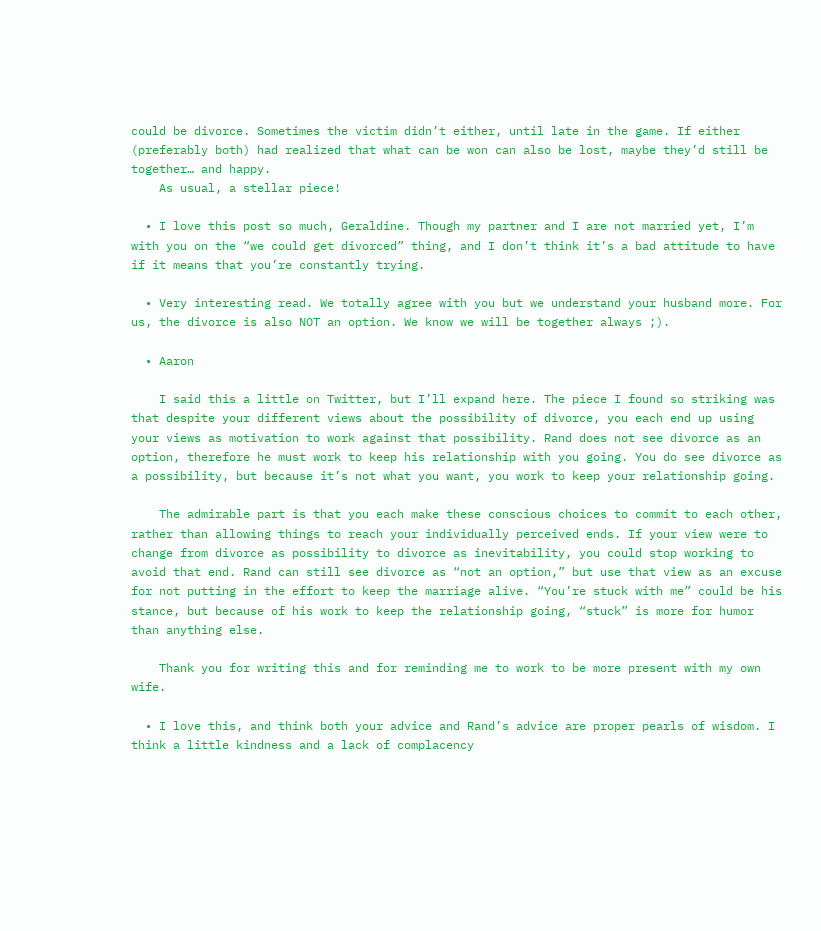could be divorce. Sometimes the victim didn’t either, until late in the game. If either (preferably both) had realized that what can be won can also be lost, maybe they’d still be together… and happy.
    As usual, a stellar piece!

  • I love this post so much, Geraldine. Though my partner and I are not married yet, I’m with you on the “we could get divorced” thing, and I don’t think it’s a bad attitude to have if it means that you’re constantly trying.

  • Very interesting read. We totally agree with you but we understand your husband more. For us, the divorce is also NOT an option. We know we will be together always ;).

  • Aaron

    I said this a little on Twitter, but I’ll expand here. The piece I found so striking was that despite your different views about the possibility of divorce, you each end up using your views as motivation to work against that possibility. Rand does not see divorce as an option, therefore he must work to keep his relationship with you going. You do see divorce as a possibility, but because it’s not what you want, you work to keep your relationship going.

    The admirable part is that you each make these conscious choices to commit to each other, rather than allowing things to reach your individually perceived ends. If your view were to change from divorce as possibility to divorce as inevitability, you could stop working to avoid that end. Rand can still see divorce as “not an option,” but use that view as an excuse for not putting in the effort to keep the marriage alive. “You’re stuck with me” could be his stance, but because of his work to keep the relationship going, “stuck” is more for humor than anything else.

    Thank you for writing this and for reminding me to work to be more present with my own wife.

  • I love this, and think both your advice and Rand’s advice are proper pearls of wisdom. I think a little kindness and a lack of complacency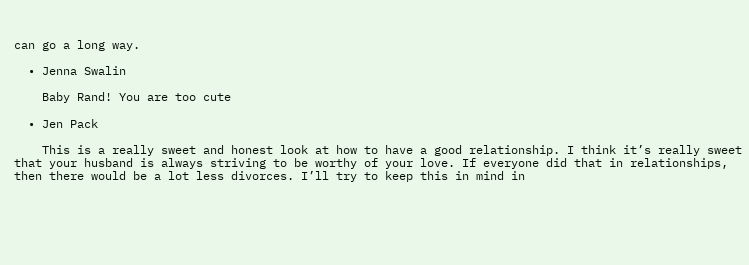can go a long way.

  • Jenna Swalin

    Baby Rand! You are too cute

  • Jen Pack

    This is a really sweet and honest look at how to have a good relationship. I think it’s really sweet that your husband is always striving to be worthy of your love. If everyone did that in relationships, then there would be a lot less divorces. I’ll try to keep this in mind in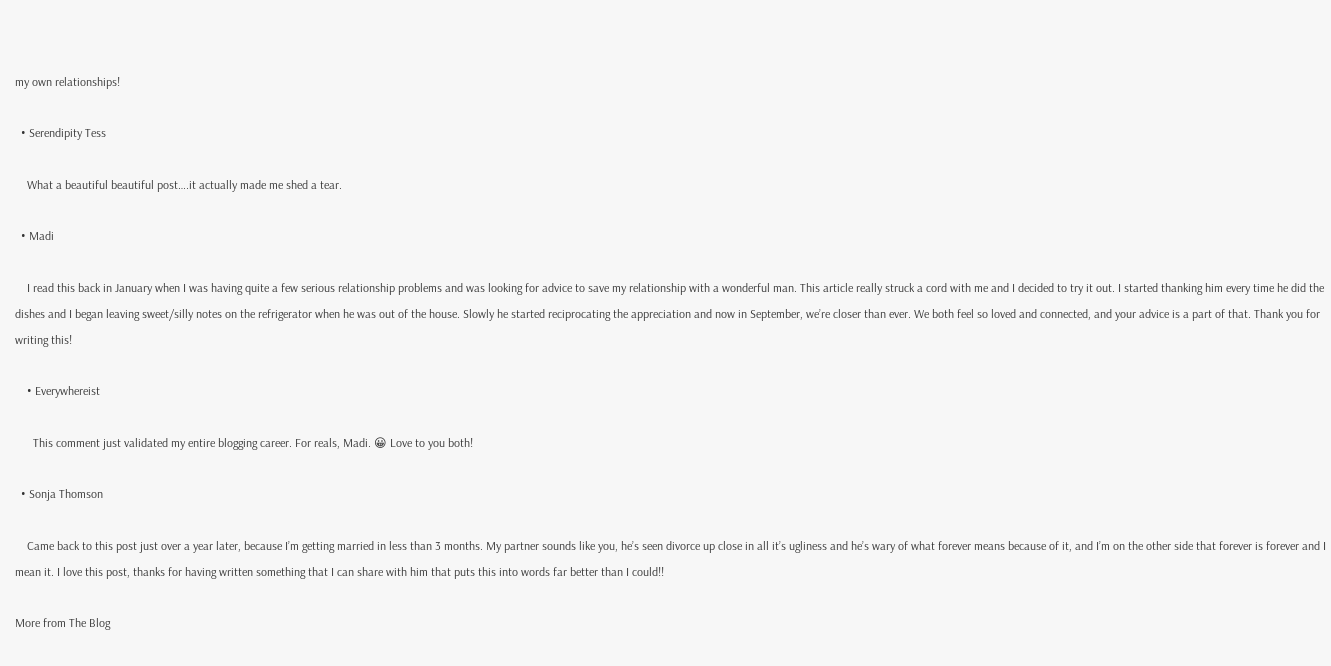my own relationships!

  • Serendipity Tess

    What a beautiful beautiful post….it actually made me shed a tear.

  • Madi

    I read this back in January when I was having quite a few serious relationship problems and was looking for advice to save my relationship with a wonderful man. This article really struck a cord with me and I decided to try it out. I started thanking him every time he did the dishes and I began leaving sweet/silly notes on the refrigerator when he was out of the house. Slowly he started reciprocating the appreciation and now in September, we’re closer than ever. We both feel so loved and connected, and your advice is a part of that. Thank you for writing this!

    • Everywhereist

      This comment just validated my entire blogging career. For reals, Madi. 😀 Love to you both!

  • Sonja Thomson

    Came back to this post just over a year later, because I’m getting married in less than 3 months. My partner sounds like you, he’s seen divorce up close in all it’s ugliness and he’s wary of what forever means because of it, and I’m on the other side that forever is forever and I mean it. I love this post, thanks for having written something that I can share with him that puts this into words far better than I could!!

More from The Blog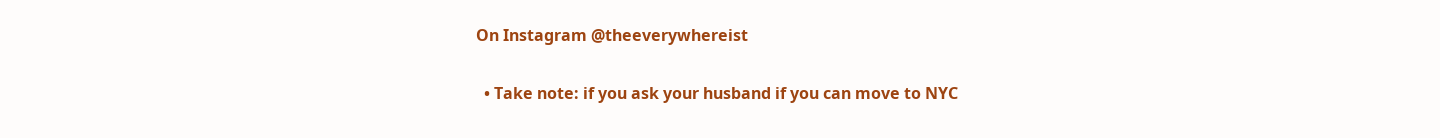On Instagram @theeverywhereist

  • Take note: if you ask your husband if you can move to NYC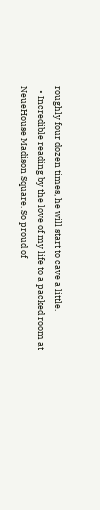roughly four dozen times, he will start to cave a little.
  • Incredible reading by the love of my life to a packed room at NeueHouse Madison Square. So proud of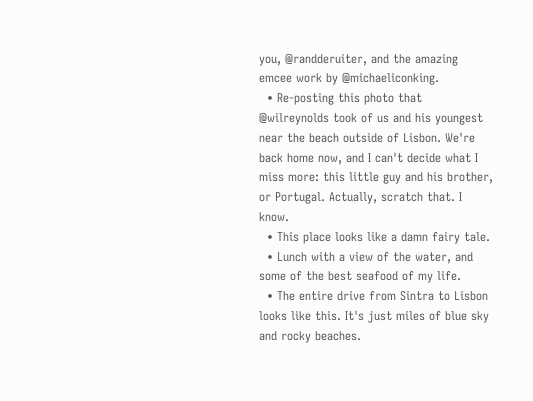you, @randderuiter, and the amazing emcee work by @michaeliconking.
  • Re-posting this photo that @wilreynolds took of us and his youngest near the beach outside of Lisbon. We're back home now, and I can't decide what I miss more: this little guy and his brother, or Portugal. Actually, scratch that. I know.
  • This place looks like a damn fairy tale.
  • Lunch with a view of the water, and some of the best seafood of my life.
  • The entire drive from Sintra to Lisbon looks like this. It's just miles of blue sky and rocky beaches.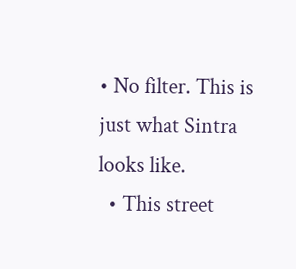• No filter. This is just what Sintra looks like.
  • This street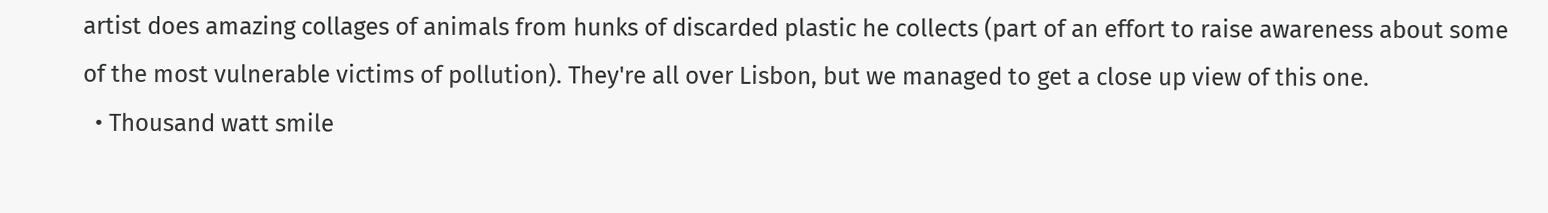artist does amazing collages of animals from hunks of discarded plastic he collects (part of an effort to raise awareness about some of the most vulnerable victims of pollution). They're all over Lisbon, but we managed to get a close up view of this one.
  • Thousand watt smile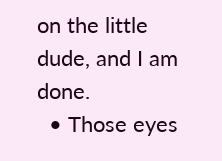on the little dude, and I am done.
  • Those eyes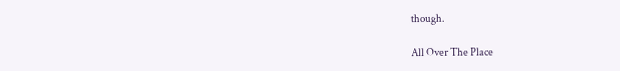though.

All Over The Place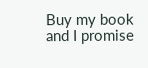Buy my book and I promise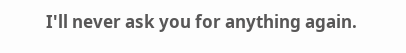I'll never ask you for anything again.